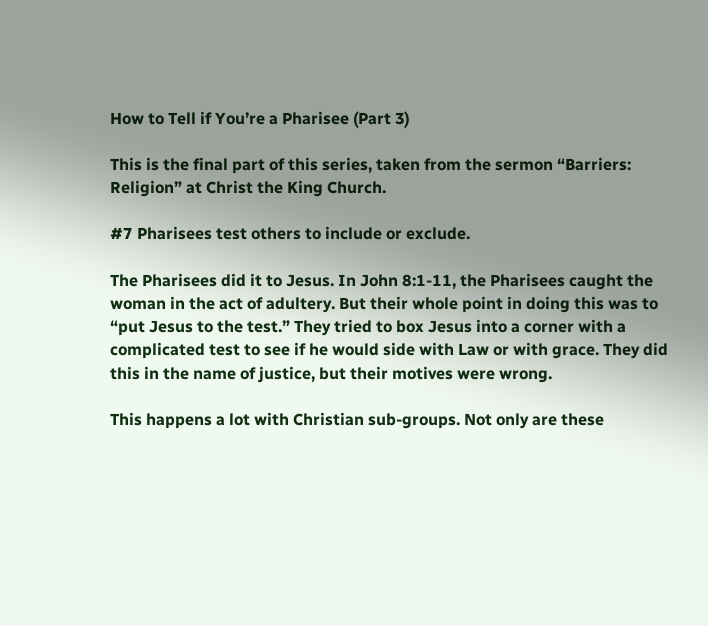How to Tell if You’re a Pharisee (Part 3)

This is the final part of this series, taken from the sermon “Barriers: Religion” at Christ the King Church.

#7 Pharisees test others to include or exclude.

The Pharisees did it to Jesus. In John 8:1-11, the Pharisees caught the woman in the act of adultery. But their whole point in doing this was to “put Jesus to the test.” They tried to box Jesus into a corner with a complicated test to see if he would side with Law or with grace. They did this in the name of justice, but their motives were wrong.

This happens a lot with Christian sub-groups. Not only are these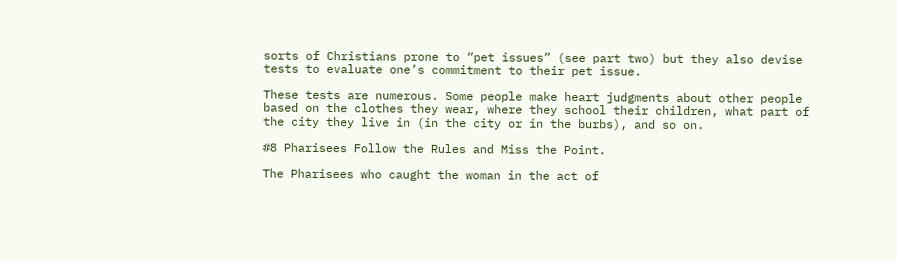sorts of Christians prone to “pet issues” (see part two) but they also devise tests to evaluate one’s commitment to their pet issue.

These tests are numerous. Some people make heart judgments about other people based on the clothes they wear, where they school their children, what part of the city they live in (in the city or in the burbs), and so on.

#8 Pharisees Follow the Rules and Miss the Point.

The Pharisees who caught the woman in the act of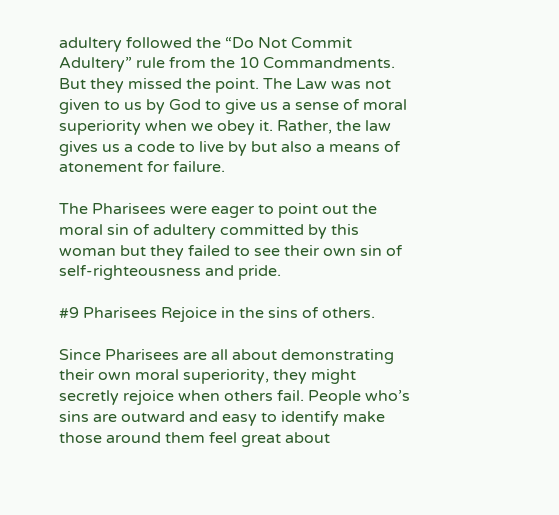adultery followed the “Do Not Commit Adultery” rule from the 10 Commandments. But they missed the point. The Law was not given to us by God to give us a sense of moral superiority when we obey it. Rather, the law gives us a code to live by but also a means of atonement for failure.

The Pharisees were eager to point out the moral sin of adultery committed by this woman but they failed to see their own sin of self-righteousness and pride.

#9 Pharisees Rejoice in the sins of others.

Since Pharisees are all about demonstrating their own moral superiority, they might secretly rejoice when others fail. People who’s sins are outward and easy to identify make those around them feel great about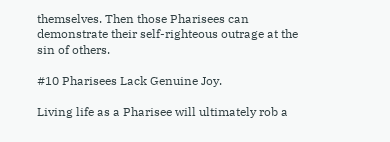themselves. Then those Pharisees can demonstrate their self-righteous outrage at the sin of others.

#10 Pharisees Lack Genuine Joy.

Living life as a Pharisee will ultimately rob a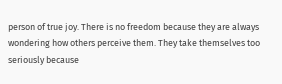person of true joy. There is no freedom because they are always wondering how others perceive them. They take themselves too seriously because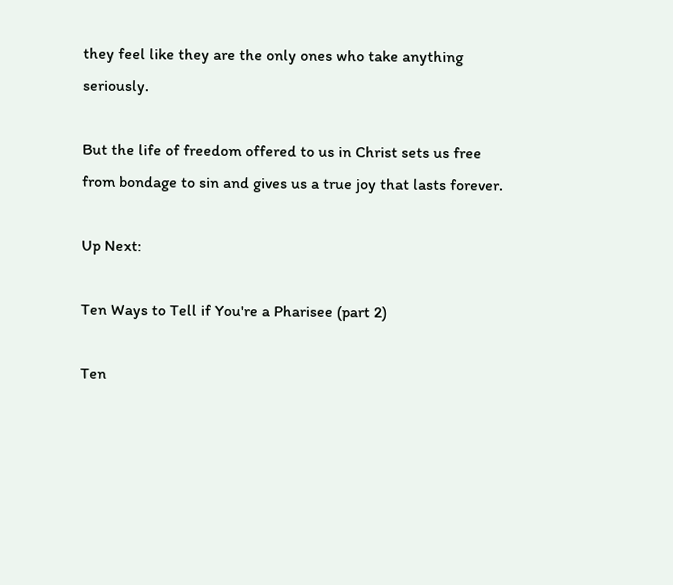they feel like they are the only ones who take anything seriously.

But the life of freedom offered to us in Christ sets us free from bondage to sin and gives us a true joy that lasts forever.

Up Next:

Ten Ways to Tell if You're a Pharisee (part 2)

Ten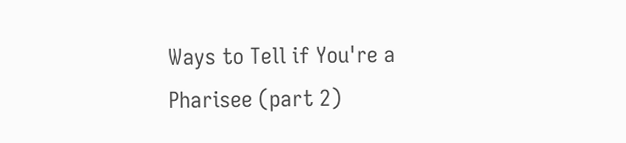Ways to Tell if You're a Pharisee (part 2)